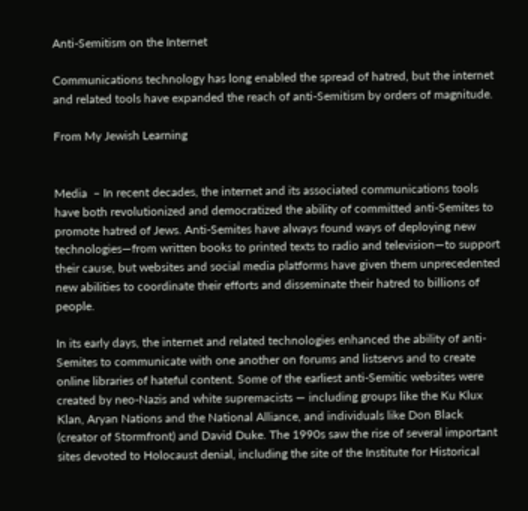Anti-Semitism on the Internet

Communications technology has long enabled the spread of hatred, but the internet and related tools have expanded the reach of anti-Semitism by orders of magnitude.

From My Jewish Learning


Media  – In recent decades, the internet and its associated communications tools have both revolutionized and democratized the ability of committed anti-Semites to promote hatred of Jews. Anti-Semites have always found ways of deploying new technologies—from written books to printed texts to radio and television—to support their cause, but websites and social media platforms have given them unprecedented new abilities to coordinate their efforts and disseminate their hatred to billions of people.

In its early days, the internet and related technologies enhanced the ability of anti-Semites to communicate with one another on forums and listservs and to create online libraries of hateful content. Some of the earliest anti-Semitic websites were created by neo-Nazis and white supremacists — including groups like the Ku Klux Klan, Aryan Nations and the National Alliance, and individuals like Don Black (creator of Stormfront) and David Duke. The 1990s saw the rise of several important sites devoted to Holocaust denial, including the site of the Institute for Historical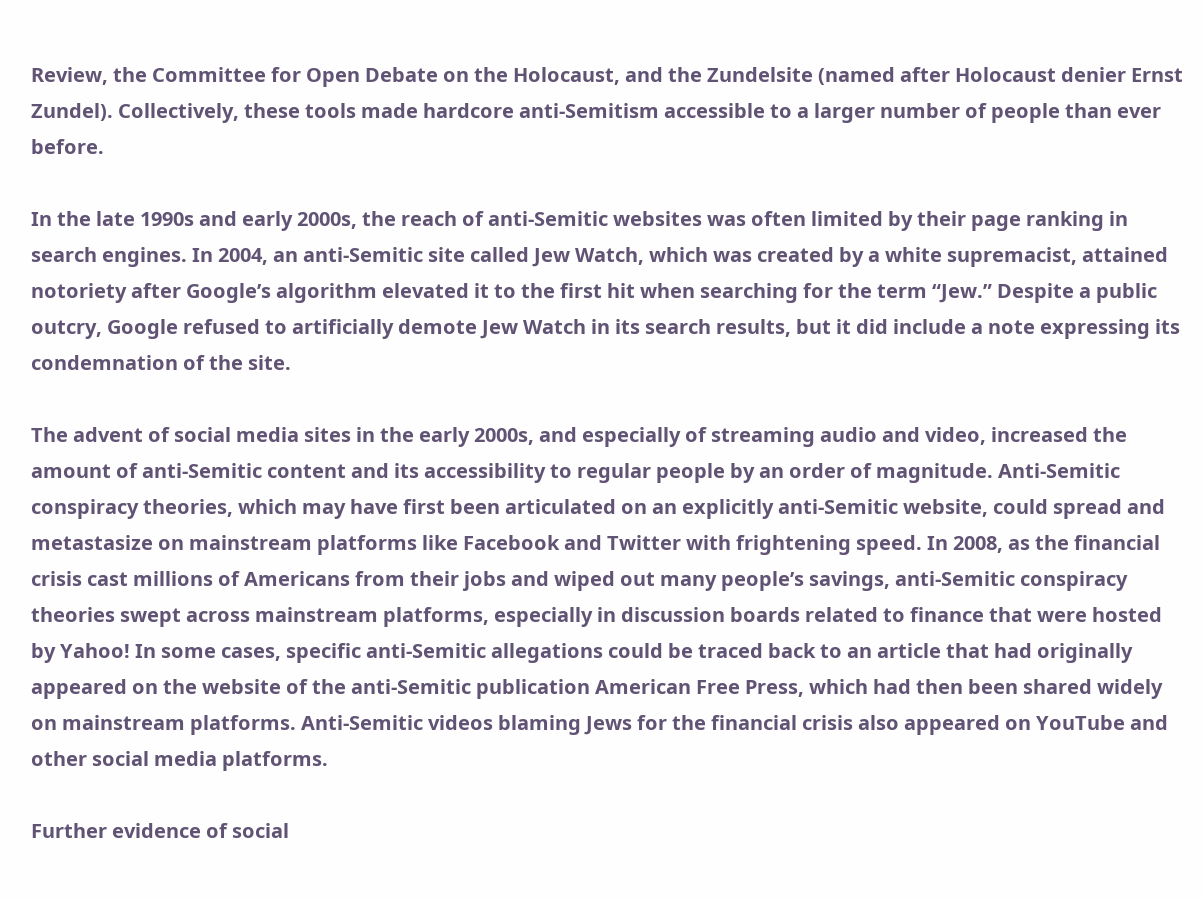Review, the Committee for Open Debate on the Holocaust, and the Zundelsite (named after Holocaust denier Ernst Zundel). Collectively, these tools made hardcore anti-Semitism accessible to a larger number of people than ever before.

In the late 1990s and early 2000s, the reach of anti-Semitic websites was often limited by their page ranking in search engines. In 2004, an anti-Semitic site called Jew Watch, which was created by a white supremacist, attained notoriety after Google’s algorithm elevated it to the first hit when searching for the term “Jew.” Despite a public outcry, Google refused to artificially demote Jew Watch in its search results, but it did include a note expressing its condemnation of the site.

The advent of social media sites in the early 2000s, and especially of streaming audio and video, increased the amount of anti-Semitic content and its accessibility to regular people by an order of magnitude. Anti-Semitic conspiracy theories, which may have first been articulated on an explicitly anti-Semitic website, could spread and metastasize on mainstream platforms like Facebook and Twitter with frightening speed. In 2008, as the financial crisis cast millions of Americans from their jobs and wiped out many people’s savings, anti-Semitic conspiracy theories swept across mainstream platforms, especially in discussion boards related to finance that were hosted by Yahoo! In some cases, specific anti-Semitic allegations could be traced back to an article that had originally appeared on the website of the anti-Semitic publication American Free Press, which had then been shared widely on mainstream platforms. Anti-Semitic videos blaming Jews for the financial crisis also appeared on YouTube and other social media platforms.

Further evidence of social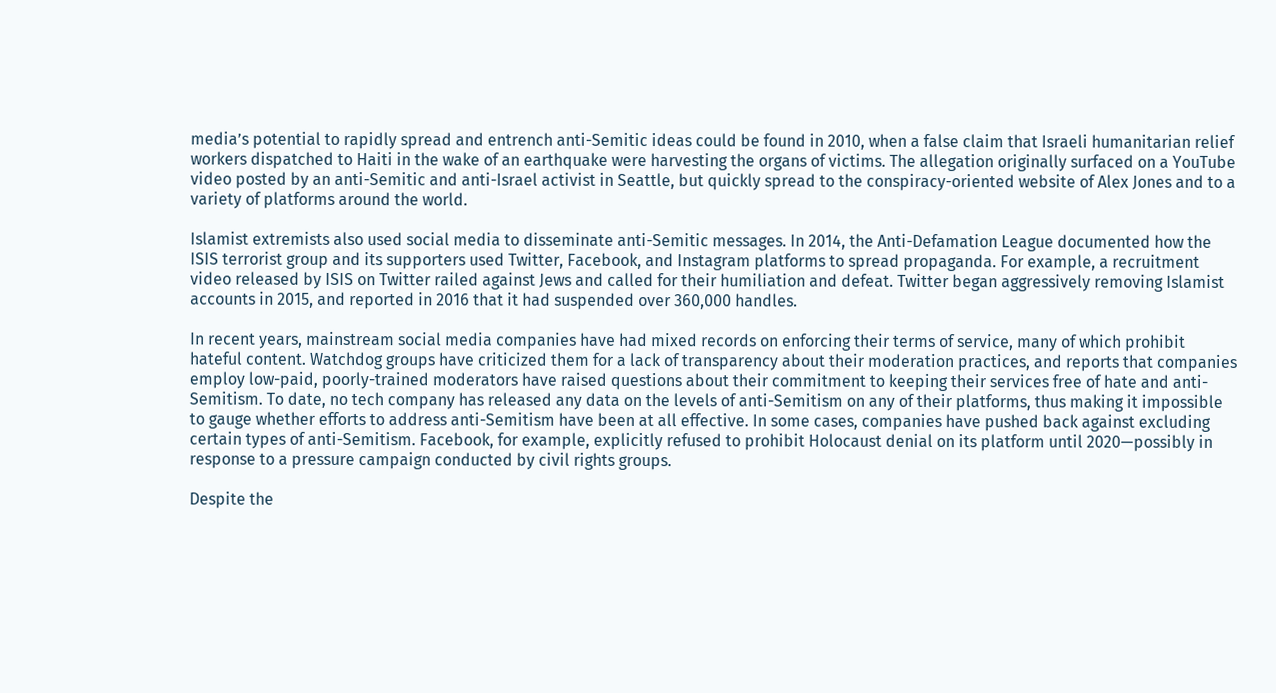media’s potential to rapidly spread and entrench anti-Semitic ideas could be found in 2010, when a false claim that Israeli humanitarian relief workers dispatched to Haiti in the wake of an earthquake were harvesting the organs of victims. The allegation originally surfaced on a YouTube video posted by an anti-Semitic and anti-Israel activist in Seattle, but quickly spread to the conspiracy-oriented website of Alex Jones and to a variety of platforms around the world.

Islamist extremists also used social media to disseminate anti-Semitic messages. In 2014, the Anti-Defamation League documented how the ISIS terrorist group and its supporters used Twitter, Facebook, and Instagram platforms to spread propaganda. For example, a recruitment video released by ISIS on Twitter railed against Jews and called for their humiliation and defeat. Twitter began aggressively removing Islamist accounts in 2015, and reported in 2016 that it had suspended over 360,000 handles.

In recent years, mainstream social media companies have had mixed records on enforcing their terms of service, many of which prohibit hateful content. Watchdog groups have criticized them for a lack of transparency about their moderation practices, and reports that companies employ low-paid, poorly-trained moderators have raised questions about their commitment to keeping their services free of hate and anti-Semitism. To date, no tech company has released any data on the levels of anti-Semitism on any of their platforms, thus making it impossible to gauge whether efforts to address anti-Semitism have been at all effective. In some cases, companies have pushed back against excluding certain types of anti-Semitism. Facebook, for example, explicitly refused to prohibit Holocaust denial on its platform until 2020—possibly in response to a pressure campaign conducted by civil rights groups.

Despite the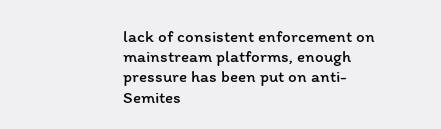lack of consistent enforcement on mainstream platforms, enough pressure has been put on anti-Semites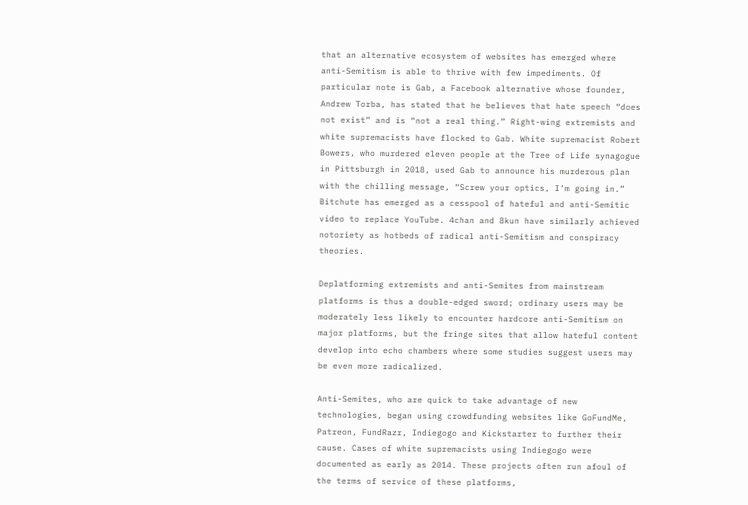that an alternative ecosystem of websites has emerged where anti-Semitism is able to thrive with few impediments. Of particular note is Gab, a Facebook alternative whose founder, Andrew Torba, has stated that he believes that hate speech “does not exist” and is “not a real thing.” Right-wing extremists and white supremacists have flocked to Gab. White supremacist Robert Bowers, who murdered eleven people at the Tree of Life synagogue in Pittsburgh in 2018, used Gab to announce his murderous plan with the chilling message, “Screw your optics, I’m going in.” Bitchute has emerged as a cesspool of hateful and anti-Semitic video to replace YouTube. 4chan and 8kun have similarly achieved notoriety as hotbeds of radical anti-Semitism and conspiracy theories.

Deplatforming extremists and anti-Semites from mainstream platforms is thus a double-edged sword; ordinary users may be moderately less likely to encounter hardcore anti-Semitism on major platforms, but the fringe sites that allow hateful content develop into echo chambers where some studies suggest users may be even more radicalized.

Anti-Semites, who are quick to take advantage of new technologies, began using crowdfunding websites like GoFundMe, Patreon, FundRazr, Indiegogo and Kickstarter to further their cause. Cases of white supremacists using Indiegogo were documented as early as 2014. These projects often run afoul of the terms of service of these platforms,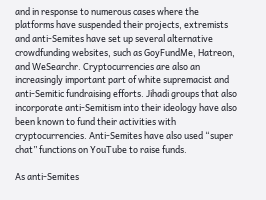and in response to numerous cases where the platforms have suspended their projects, extremists and anti-Semites have set up several alternative crowdfunding websites, such as GoyFundMe, Hatreon, and WeSearchr. Cryptocurrencies are also an increasingly important part of white supremacist and anti-Semitic fundraising efforts. Jihadi groups that also incorporate anti-Semitism into their ideology have also been known to fund their activities with cryptocurrencies. Anti-Semites have also used “super chat” functions on YouTube to raise funds.

As anti-Semites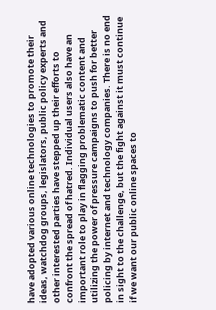have adopted various online technologies to promote their ideas, watchdog groups, legislators, public policy experts and other interested parties have stepped up their efforts to confront the spread of hatred. Individual users also have an important role to play in flagging problematic content and utilizing the power of pressure campaigns to push for better policing by internet and technology companies. There is no end in sight to the challenge, but the fight against it must continue if we want our public online spaces to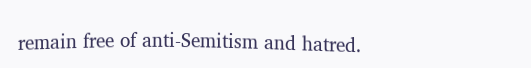remain free of anti-Semitism and hatred.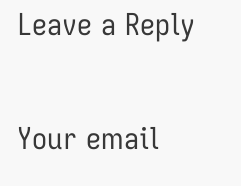Leave a Reply

Your email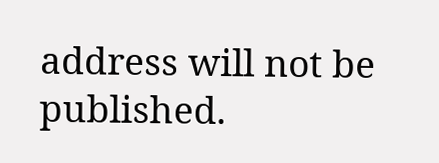address will not be published.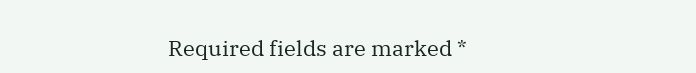Required fields are marked *